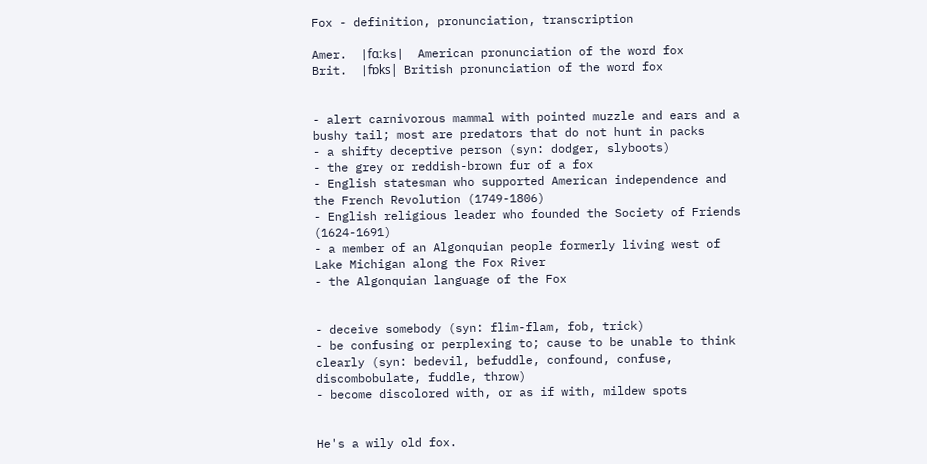Fox - definition, pronunciation, transcription

Amer.  |fɑːks|  American pronunciation of the word fox
Brit.  |fɒks|  British pronunciation of the word fox


- alert carnivorous mammal with pointed muzzle and ears and a bushy tail; most are predators that do not hunt in packs
- a shifty deceptive person (syn: dodger, slyboots)
- the grey or reddish-brown fur of a fox
- English statesman who supported American independence and the French Revolution (1749-1806)
- English religious leader who founded the Society of Friends (1624-1691)
- a member of an Algonquian people formerly living west of Lake Michigan along the Fox River
- the Algonquian language of the Fox


- deceive somebody (syn: flim-flam, fob, trick)
- be confusing or perplexing to; cause to be unable to think clearly (syn: bedevil, befuddle, confound, confuse, discombobulate, fuddle, throw)
- become discolored with, or as if with, mildew spots


He's a wily old fox.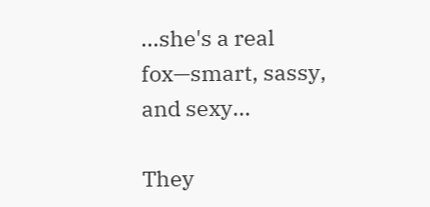...she's a real fox—smart, sassy, and sexy...

They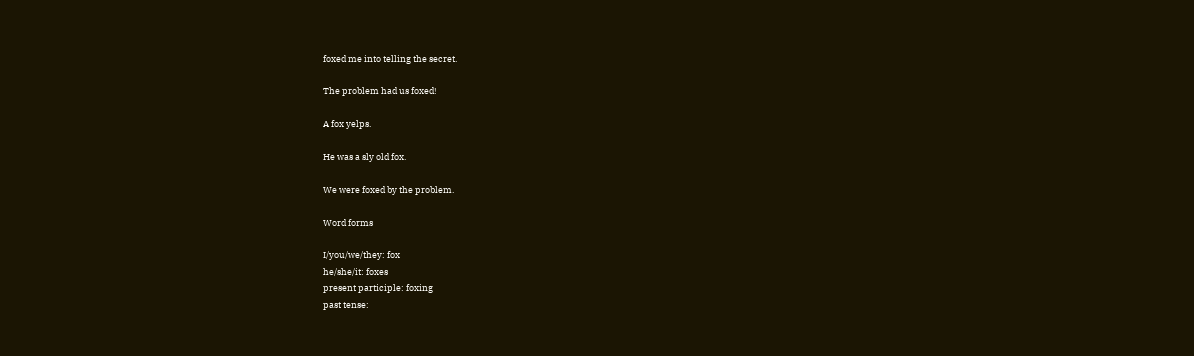foxed me into telling the secret.

The problem had us foxed!

A fox yelps.

He was a sly old fox.

We were foxed by the problem.

Word forms

I/you/we/they: fox
he/she/it: foxes
present participle: foxing
past tense: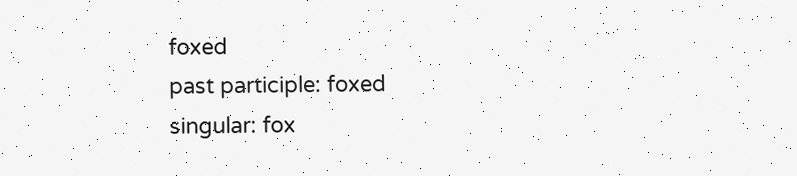foxed
past participle: foxed
singular: fox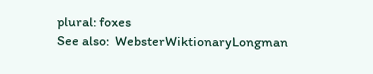plural: foxes
See also:  WebsterWiktionaryLongman